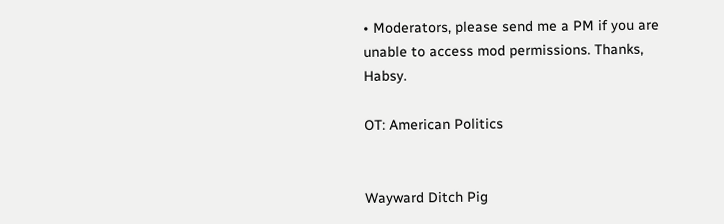• Moderators, please send me a PM if you are unable to access mod permissions. Thanks, Habsy.

OT: American Politics


Wayward Ditch Pig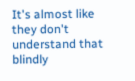It's almost like they don't understand that blindly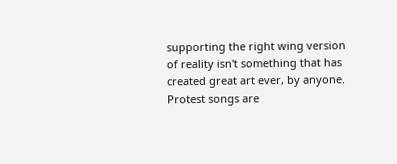supporting the right wing version of reality isn't something that has created great art ever, by anyone. Protest songs are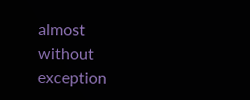almost without exception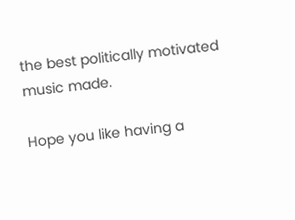the best politically motivated music made.

Hope you like having a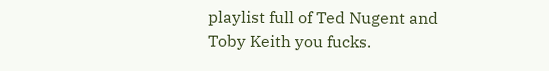playlist full of Ted Nugent and Toby Keith you fucks.